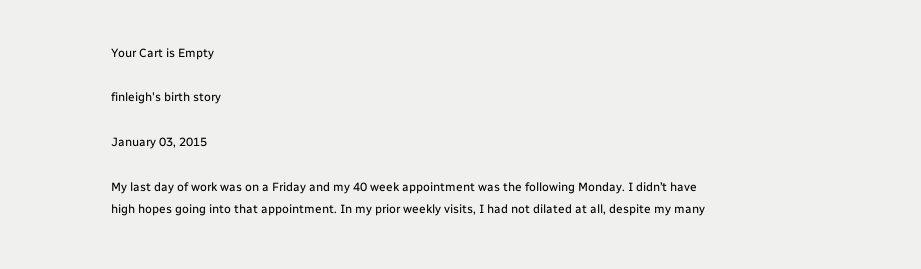Your Cart is Empty

finleigh's birth story

January 03, 2015

My last day of work was on a Friday and my 40 week appointment was the following Monday. I didn’t have high hopes going into that appointment. In my prior weekly visits, I had not dilated at all, despite my many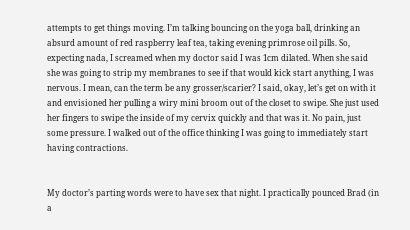attempts to get things moving. I’m talking bouncing on the yoga ball, drinking an absurd amount of red raspberry leaf tea, taking evening primrose oil pills. So, expecting nada, I screamed when my doctor said I was 1cm dilated. When she said she was going to strip my membranes to see if that would kick start anything, I was nervous. I mean, can the term be any grosser/scarier? I said, okay, let’s get on with it and envisioned her pulling a wiry mini broom out of the closet to swipe. She just used her fingers to swipe the inside of my cervix quickly and that was it. No pain, just some pressure. I walked out of the office thinking I was going to immediately start having contractions.


My doctor’s parting words were to have sex that night. I practically pounced Brad (in a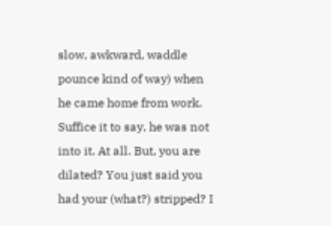slow, awkward, waddle pounce kind of way) when he came home from work. Suffice it to say, he was not into it. At all. But, you are dilated? You just said you had your (what?) stripped? I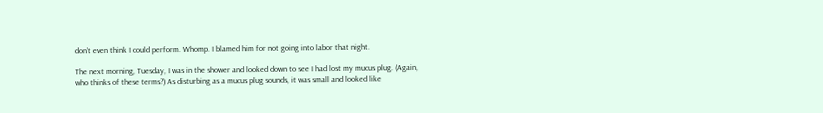don’t even think I could perform. Whomp. I blamed him for not going into labor that night.

The next morning, Tuesday, I was in the shower and looked down to see I had lost my mucus plug. (Again, who thinks of these terms?) As disturbing as a mucus plug sounds, it was small and looked like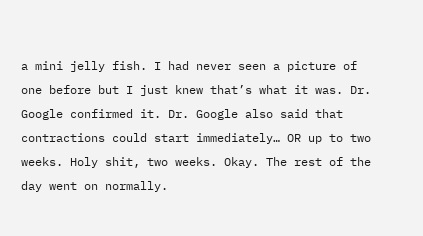a mini jelly fish. I had never seen a picture of one before but I just knew that’s what it was. Dr. Google confirmed it. Dr. Google also said that contractions could start immediately… OR up to two weeks. Holy shit, two weeks. Okay. The rest of the day went on normally.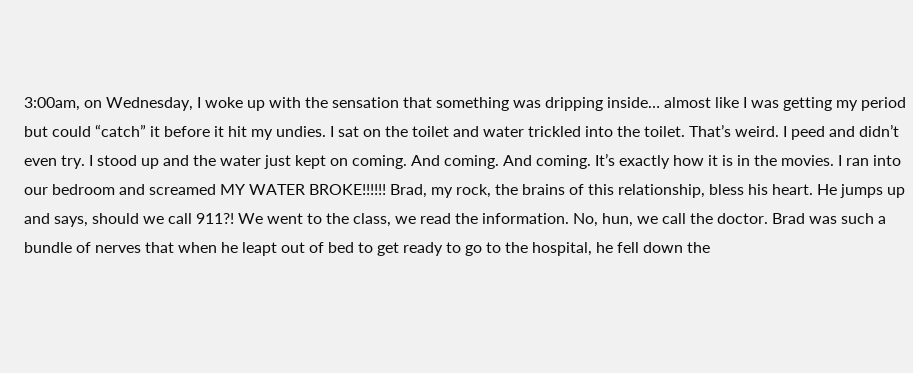3:00am, on Wednesday, I woke up with the sensation that something was dripping inside… almost like I was getting my period but could “catch” it before it hit my undies. I sat on the toilet and water trickled into the toilet. That’s weird. I peed and didn’t even try. I stood up and the water just kept on coming. And coming. And coming. It’s exactly how it is in the movies. I ran into our bedroom and screamed MY WATER BROKE!!!!!! Brad, my rock, the brains of this relationship, bless his heart. He jumps up and says, should we call 911?! We went to the class, we read the information. No, hun, we call the doctor. Brad was such a bundle of nerves that when he leapt out of bed to get ready to go to the hospital, he fell down the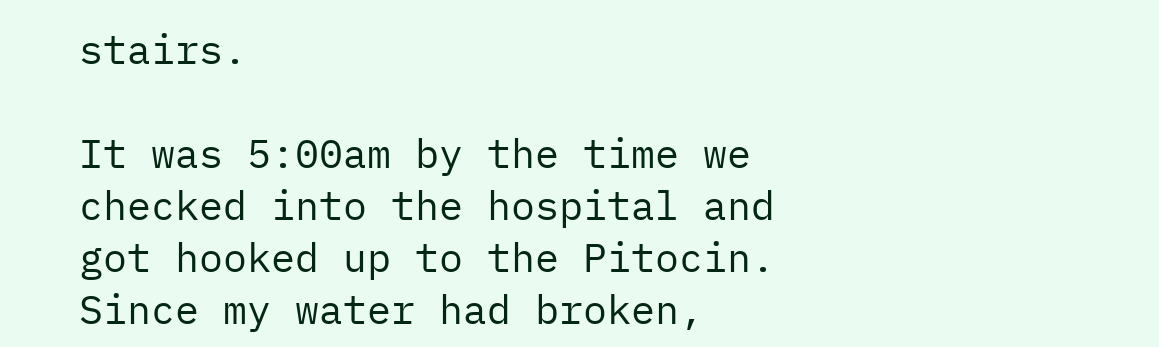stairs.

It was 5:00am by the time we checked into the hospital and got hooked up to the Pitocin. Since my water had broken,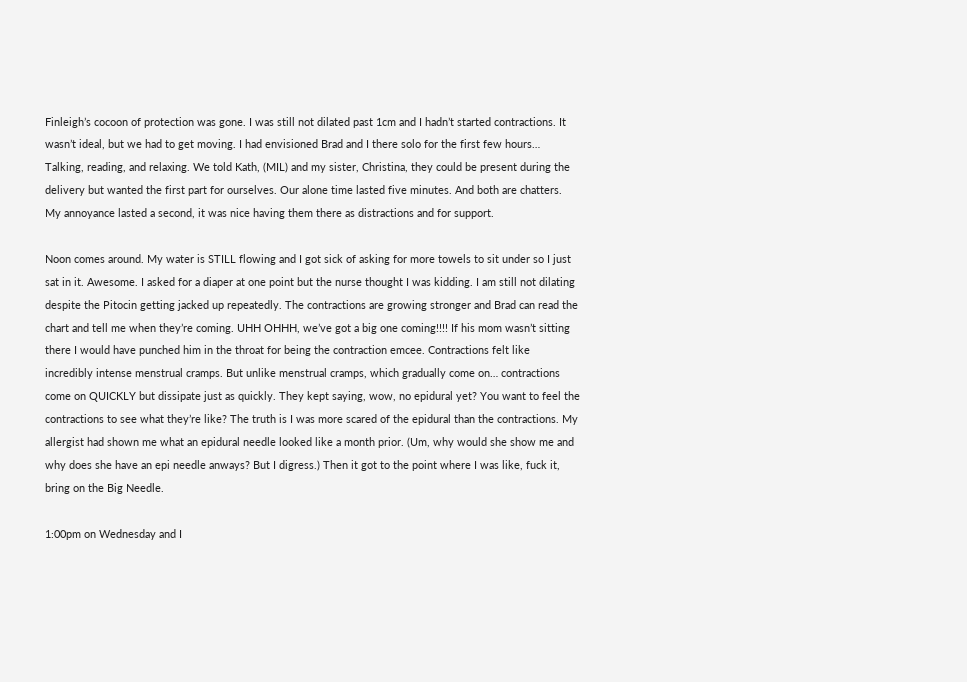Finleigh’s cocoon of protection was gone. I was still not dilated past 1cm and I hadn’t started contractions. It wasn’t ideal, but we had to get moving. I had envisioned Brad and I there solo for the first few hours… Talking, reading, and relaxing. We told Kath, (MIL) and my sister, Christina, they could be present during the delivery but wanted the first part for ourselves. Our alone time lasted five minutes. And both are chatters. My annoyance lasted a second, it was nice having them there as distractions and for support.

Noon comes around. My water is STILL flowing and I got sick of asking for more towels to sit under so I just sat in it. Awesome. I asked for a diaper at one point but the nurse thought I was kidding. I am still not dilating despite the Pitocin getting jacked up repeatedly. The contractions are growing stronger and Brad can read the chart and tell me when they’re coming. UHH OHHH, we’ve got a big one coming!!!! If his mom wasn’t sitting there I would have punched him in the throat for being the contraction emcee. Contractions felt like incredibly intense menstrual cramps. But unlike menstrual cramps, which gradually come on… contractions come on QUICKLY but dissipate just as quickly. They kept saying, wow, no epidural yet? You want to feel the contractions to see what they’re like? The truth is I was more scared of the epidural than the contractions. My allergist had shown me what an epidural needle looked like a month prior. (Um, why would she show me and why does she have an epi needle anways? But I digress.) Then it got to the point where I was like, fuck it, bring on the Big Needle.

1:00pm on Wednesday and I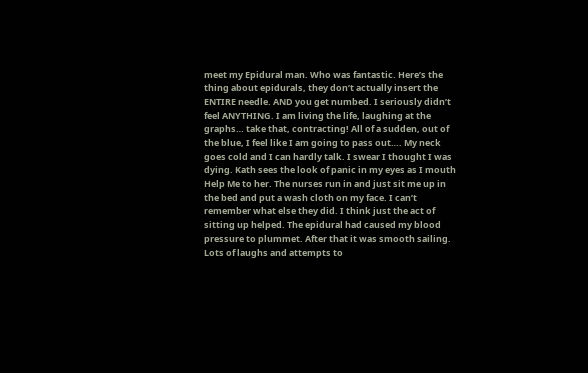meet my Epidural man. Who was fantastic. Here’s the thing about epidurals, they don’t actually insert the ENTIRE needle. AND you get numbed. I seriously didn’t feel ANYTHING. I am living the life, laughing at the graphs… take that, contracting! All of a sudden, out of the blue, I feel like I am going to pass out…. My neck goes cold and I can hardly talk. I swear I thought I was dying. Kath sees the look of panic in my eyes as I mouth Help Me to her. The nurses run in and just sit me up in the bed and put a wash cloth on my face. I can’t remember what else they did. I think just the act of sitting up helped. The epidural had caused my blood pressure to plummet. After that it was smooth sailing. Lots of laughs and attempts to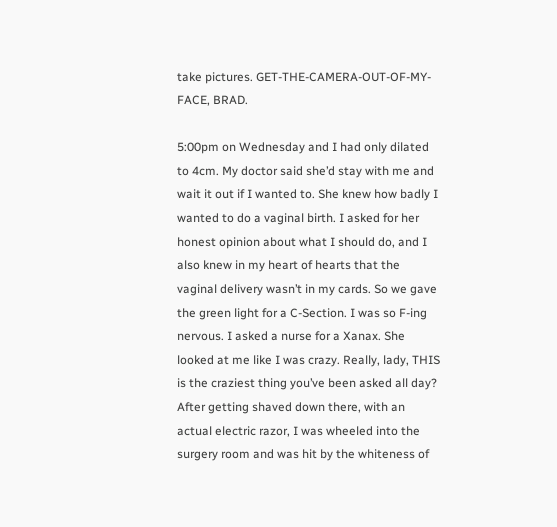take pictures. GET-THE-CAMERA-OUT-OF-MY-FACE, BRAD.

5:00pm on Wednesday and I had only dilated to 4cm. My doctor said she’d stay with me and wait it out if I wanted to. She knew how badly I wanted to do a vaginal birth. I asked for her honest opinion about what I should do, and I also knew in my heart of hearts that the vaginal delivery wasn’t in my cards. So we gave the green light for a C-Section. I was so F-ing nervous. I asked a nurse for a Xanax. She looked at me like I was crazy. Really, lady, THIS is the craziest thing you’ve been asked all day? After getting shaved down there, with an actual electric razor, I was wheeled into the surgery room and was hit by the whiteness of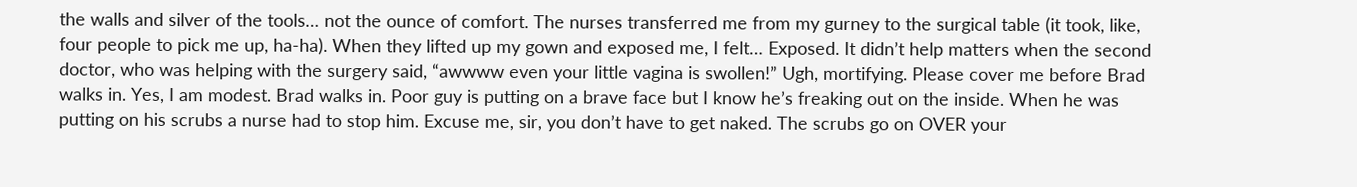the walls and silver of the tools… not the ounce of comfort. The nurses transferred me from my gurney to the surgical table (it took, like, four people to pick me up, ha-ha). When they lifted up my gown and exposed me, I felt… Exposed. It didn’t help matters when the second doctor, who was helping with the surgery said, “awwww even your little vagina is swollen!” Ugh, mortifying. Please cover me before Brad walks in. Yes, I am modest. Brad walks in. Poor guy is putting on a brave face but I know he’s freaking out on the inside. When he was putting on his scrubs a nurse had to stop him. Excuse me, sir, you don’t have to get naked. The scrubs go on OVER your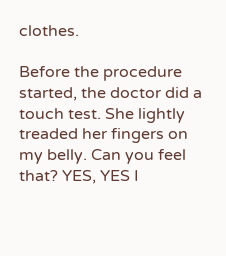clothes.

Before the procedure started, the doctor did a touch test. She lightly treaded her fingers on my belly. Can you feel that? YES, YES I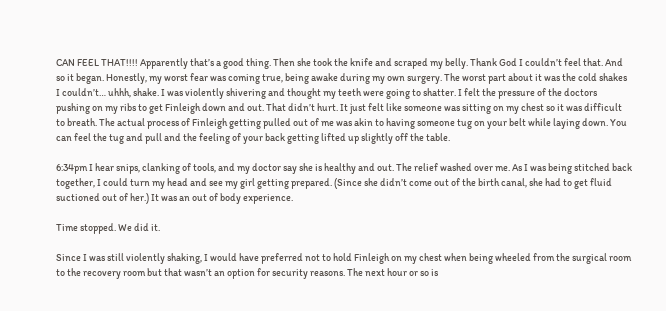CAN FEEL THAT!!!! Apparently that’s a good thing. Then she took the knife and scraped my belly. Thank God I couldn’t feel that. And so it began. Honestly, my worst fear was coming true, being awake during my own surgery. The worst part about it was the cold shakes I couldn’t… uhhh, shake. I was violently shivering and thought my teeth were going to shatter. I felt the pressure of the doctors pushing on my ribs to get Finleigh down and out. That didn’t hurt. It just felt like someone was sitting on my chest so it was difficult to breath. The actual process of Finleigh getting pulled out of me was akin to having someone tug on your belt while laying down. You can feel the tug and pull and the feeling of your back getting lifted up slightly off the table.

6:34pm I hear snips, clanking of tools, and my doctor say she is healthy and out. The relief washed over me. As I was being stitched back together, I could turn my head and see my girl getting prepared. (Since she didn’t come out of the birth canal, she had to get fluid suctioned out of her.) It was an out of body experience.

Time stopped. We did it.

Since I was still violently shaking, I would have preferred not to hold Finleigh on my chest when being wheeled from the surgical room to the recovery room but that wasn’t an option for security reasons. The next hour or so is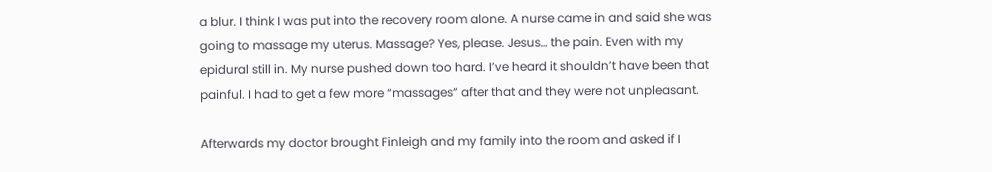a blur. I think I was put into the recovery room alone. A nurse came in and said she was going to massage my uterus. Massage? Yes, please. Jesus… the pain. Even with my epidural still in. My nurse pushed down too hard. I’ve heard it shouldn’t have been that painful. I had to get a few more “massages” after that and they were not unpleasant.

Afterwards my doctor brought Finleigh and my family into the room and asked if I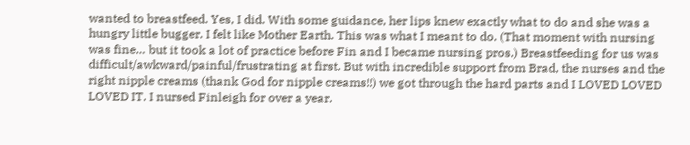wanted to breastfeed. Yes, I did. With some guidance, her lips knew exactly what to do and she was a hungry little bugger. I felt like Mother Earth. This was what I meant to do. (That moment with nursing was fine… but it took a lot of practice before Fin and I became nursing pros.) Breastfeeding for us was difficult/awkward/painful/frustrating at first. But with incredible support from Brad, the nurses and the right nipple creams (thank God for nipple creams!!) we got through the hard parts and I LOVED LOVED LOVED IT. I nursed Finleigh for over a year.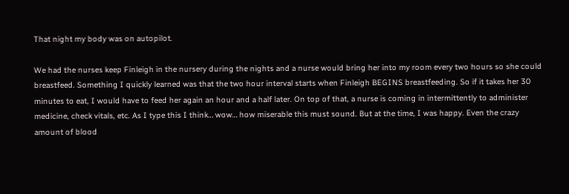That night my body was on autopilot.

We had the nurses keep Finleigh in the nursery during the nights and a nurse would bring her into my room every two hours so she could breastfeed. Something I quickly learned was that the two hour interval starts when Finleigh BEGINS breastfeeding. So if it takes her 30 minutes to eat, I would have to feed her again an hour and a half later. On top of that, a nurse is coming in intermittently to administer medicine, check vitals, etc. As I type this I think… wow… how miserable this must sound. But at the time, I was happy. Even the crazy amount of blood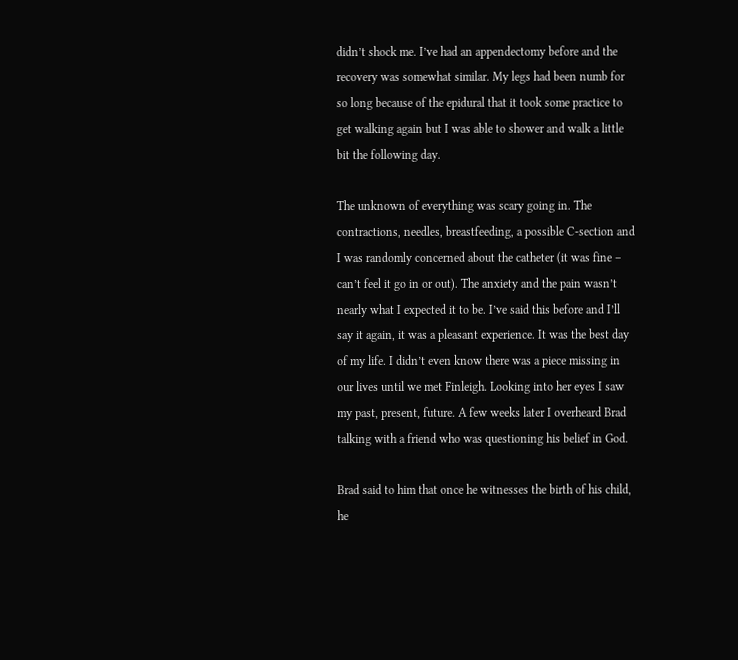didn’t shock me. I’ve had an appendectomy before and the recovery was somewhat similar. My legs had been numb for so long because of the epidural that it took some practice to get walking again but I was able to shower and walk a little bit the following day.

The unknown of everything was scary going in. The contractions, needles, breastfeeding, a possible C-section and I was randomly concerned about the catheter (it was fine – can’t feel it go in or out). The anxiety and the pain wasn’t nearly what I expected it to be. I’ve said this before and I’ll say it again, it was a pleasant experience. It was the best day of my life. I didn’t even know there was a piece missing in our lives until we met Finleigh. Looking into her eyes I saw my past, present, future. A few weeks later I overheard Brad talking with a friend who was questioning his belief in God.

Brad said to him that once he witnesses the birth of his child, he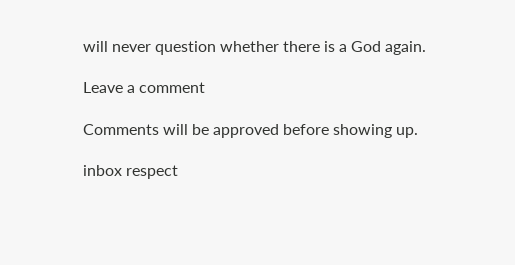will never question whether there is a God again.

Leave a comment

Comments will be approved before showing up.

inbox respect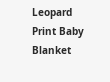Leopard Print Baby Blanket